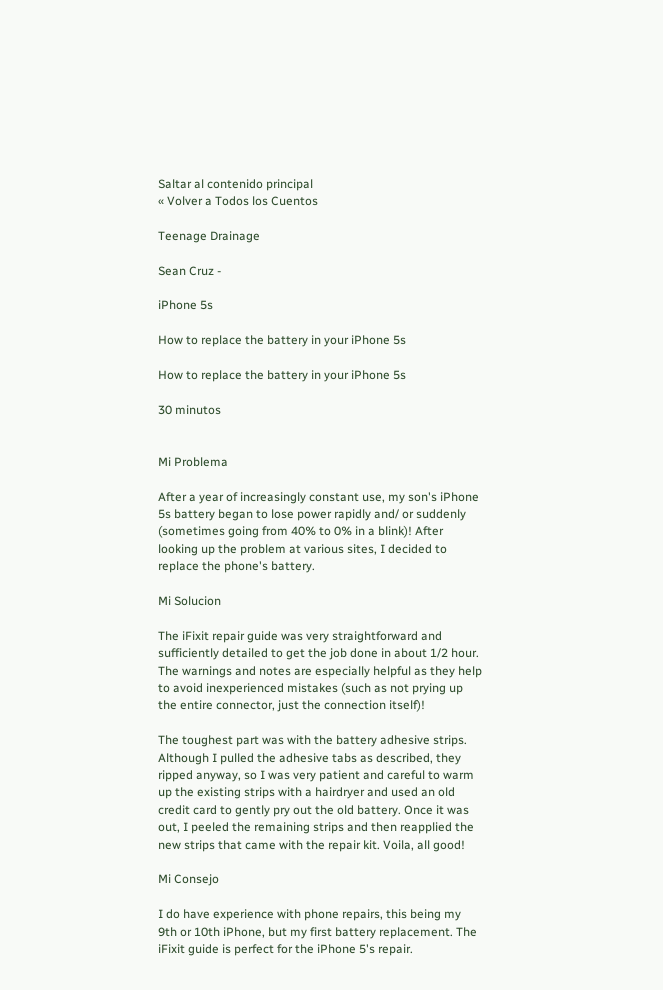Saltar al contenido principal
« Volver a Todos los Cuentos

Teenage Drainage

Sean Cruz -

iPhone 5s

How to replace the battery in your iPhone 5s

How to replace the battery in your iPhone 5s

30 minutos


Mi Problema

After a year of increasingly constant use, my son's iPhone 5s battery began to lose power rapidly and/ or suddenly (sometimes going from 40% to 0% in a blink)! After looking up the problem at various sites, I decided to replace the phone's battery.

Mi Solucion

The iFixit repair guide was very straightforward and sufficiently detailed to get the job done in about 1/2 hour. The warnings and notes are especially helpful as they help to avoid inexperienced mistakes (such as not prying up the entire connector, just the connection itself)!

The toughest part was with the battery adhesive strips. Although I pulled the adhesive tabs as described, they ripped anyway, so I was very patient and careful to warm up the existing strips with a hairdryer and used an old credit card to gently pry out the old battery. Once it was out, I peeled the remaining strips and then reapplied the new strips that came with the repair kit. Voila, all good!

Mi Consejo

I do have experience with phone repairs, this being my 9th or 10th iPhone, but my first battery replacement. The iFixit guide is perfect for the iPhone 5's repair.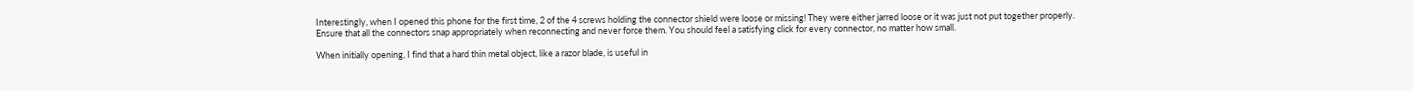Interestingly, when I opened this phone for the first time, 2 of the 4 screws holding the connector shield were loose or missing! They were either jarred loose or it was just not put together properly. Ensure that all the connectors snap appropriately when reconnecting and never force them. You should feel a satisfying click for every connector, no matter how small.

When initially opening, I find that a hard thin metal object, like a razor blade, is useful in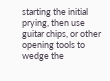starting the initial prying, then use guitar chips, or other opening tools to wedge the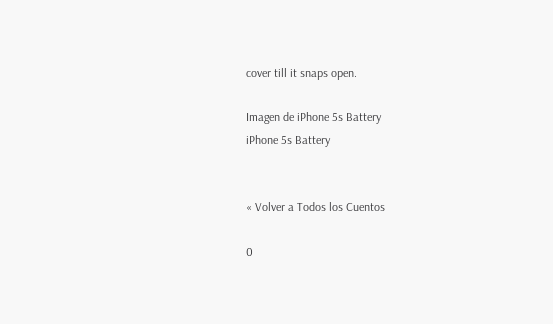cover till it snaps open.

Imagen de iPhone 5s Battery
iPhone 5s Battery


« Volver a Todos los Cuentos

0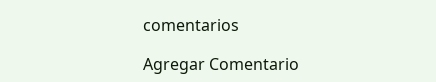comentarios

Agregar Comentario